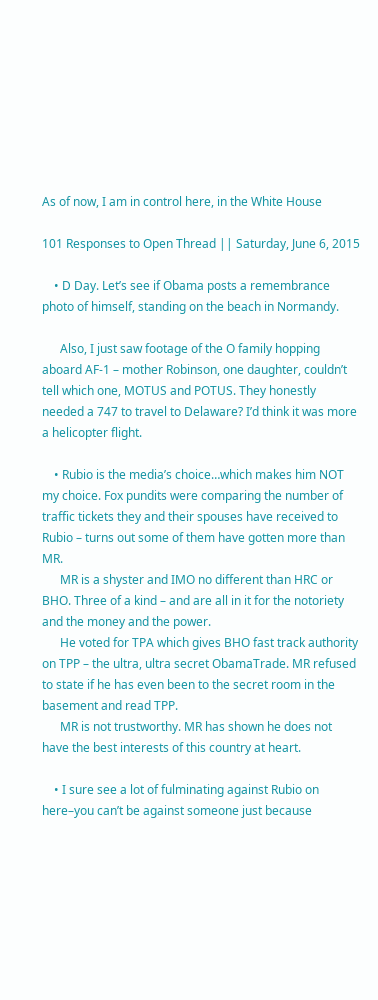As of now, I am in control here, in the White House

101 Responses to Open Thread || Saturday, June 6, 2015

    • D Day. Let’s see if Obama posts a remembrance photo of himself, standing on the beach in Normandy.

      Also, I just saw footage of the O family hopping aboard AF-1 – mother Robinson, one daughter, couldn’t tell which one, MOTUS and POTUS. They honestly needed a 747 to travel to Delaware? I’d think it was more a helicopter flight.

    • Rubio is the media’s choice…which makes him NOT my choice. Fox pundits were comparing the number of traffic tickets they and their spouses have received to Rubio – turns out some of them have gotten more than MR.
      MR is a shyster and IMO no different than HRC or BHO. Three of a kind – and are all in it for the notoriety and the money and the power.
      He voted for TPA which gives BHO fast track authority on TPP – the ultra, ultra secret ObamaTrade. MR refused to state if he has even been to the secret room in the basement and read TPP.
      MR is not trustworthy. MR has shown he does not have the best interests of this country at heart.

    • I sure see a lot of fulminating against Rubio on here–you can’t be against someone just because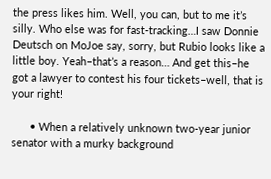the press likes him. Well, you can, but to me it’s silly. Who else was for fast-tracking…I saw Donnie Deutsch on MoJoe say, sorry, but Rubio looks like a little boy. Yeah–that’s a reason… And get this–he got a lawyer to contest his four tickets–well, that is your right!

      • When a relatively unknown two-year junior senator with a murky background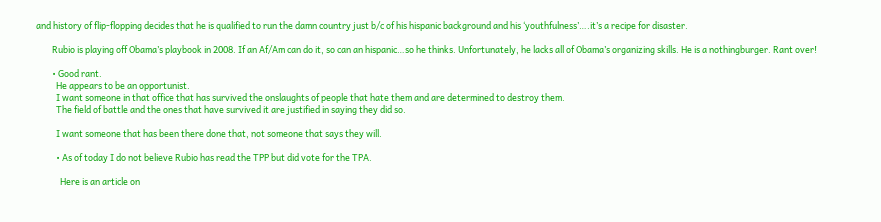and history of flip-flopping decides that he is qualified to run the damn country just b/c of his hispanic background and his ‘youthfulness’….it’s a recipe for disaster.

        Rubio is playing off Obama’s playbook in 2008. If an Af/Am can do it, so can an hispanic…so he thinks. Unfortunately, he lacks all of Obama’s organizing skills. He is a nothingburger. Rant over!

        • Good rant.
          He appears to be an opportunist.
          I want someone in that office that has survived the onslaughts of people that hate them and are determined to destroy them.
          The field of battle and the ones that have survived it are justified in saying they did so.

          I want someone that has been there done that, not someone that says they will.

          • As of today I do not believe Rubio has read the TPP but did vote for the TPA.

            Here is an article on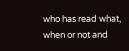who has read what, when or not and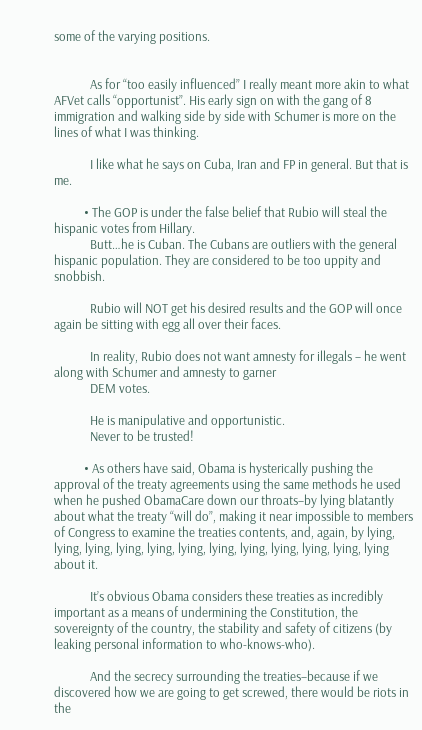some of the varying positions.


            As for “too easily influenced” I really meant more akin to what AFVet calls “opportunist”. His early sign on with the gang of 8 immigration and walking side by side with Schumer is more on the lines of what I was thinking.

            I like what he says on Cuba, Iran and FP in general. But that is me.

          • The GOP is under the false belief that Rubio will steal the hispanic votes from Hillary.
            Butt…he is Cuban. The Cubans are outliers with the general hispanic population. They are considered to be too uppity and snobbish.

            Rubio will NOT get his desired results and the GOP will once again be sitting with egg all over their faces.

            In reality, Rubio does not want amnesty for illegals – he went along with Schumer and amnesty to garner
            DEM votes.

            He is manipulative and opportunistic.
            Never to be trusted!

          • As others have said, Obama is hysterically pushing the approval of the treaty agreements using the same methods he used when he pushed ObamaCare down our throats–by lying blatantly about what the treaty “will do”, making it near impossible to members of Congress to examine the treaties contents, and, again, by lying, lying, lying, lying, lying, lying, lying, lying, lying, lying, lying, lying about it.

            It’s obvious Obama considers these treaties as incredibly important as a means of undermining the Constitution, the sovereignty of the country, the stability and safety of citizens (by leaking personal information to who-knows-who).

            And the secrecy surrounding the treaties–because if we discovered how we are going to get screwed, there would be riots in the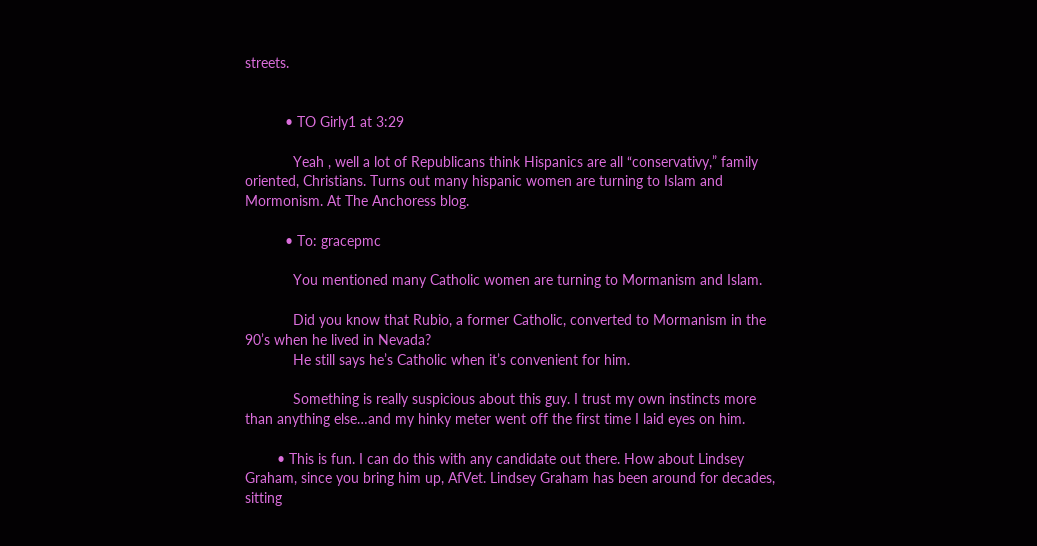streets.


          • TO Girly1 at 3:29

            Yeah , well a lot of Republicans think Hispanics are all “conservativy,” family oriented, Christians. Turns out many hispanic women are turning to Islam and Mormonism. At The Anchoress blog.

          • To: gracepmc

            You mentioned many Catholic women are turning to Mormanism and Islam.

            Did you know that Rubio, a former Catholic, converted to Mormanism in the 90’s when he lived in Nevada?
            He still says he’s Catholic when it’s convenient for him.

            Something is really suspicious about this guy. I trust my own instincts more than anything else…and my hinky meter went off the first time I laid eyes on him.

        • This is fun. I can do this with any candidate out there. How about Lindsey Graham, since you bring him up, AfVet. Lindsey Graham has been around for decades, sitting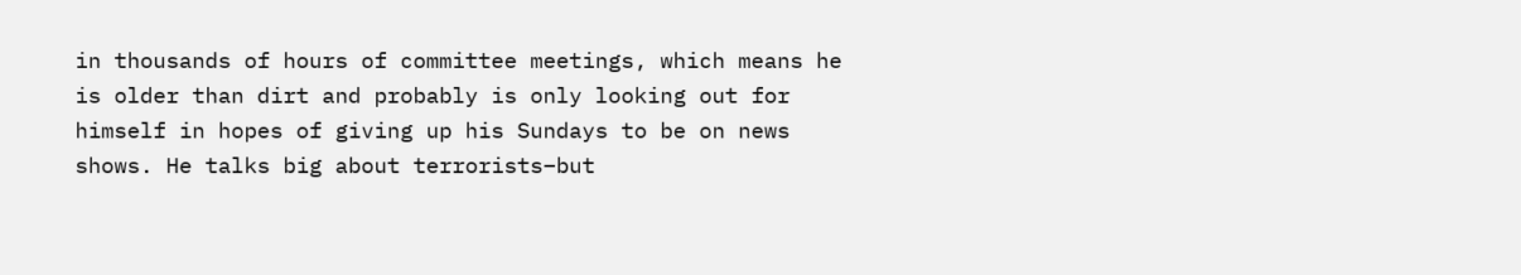in thousands of hours of committee meetings, which means he is older than dirt and probably is only looking out for himself in hopes of giving up his Sundays to be on news shows. He talks big about terrorists–but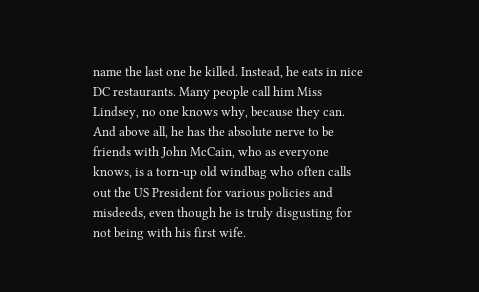name the last one he killed. Instead, he eats in nice DC restaurants. Many people call him Miss Lindsey, no one knows why, because they can. And above all, he has the absolute nerve to be friends with John McCain, who as everyone knows, is a torn-up old windbag who often calls out the US President for various policies and misdeeds, even though he is truly disgusting for not being with his first wife.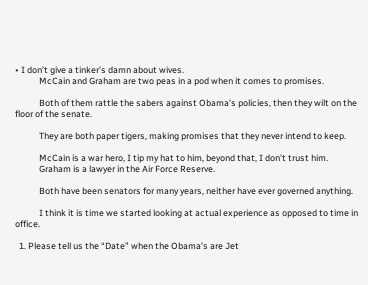• I don’t give a tinker’s damn about wives.
            McCain and Graham are two peas in a pod when it comes to promises.

            Both of them rattle the sabers against Obama’s policies, then they wilt on the floor of the senate.

            They are both paper tigers, making promises that they never intend to keep.

            McCain is a war hero, I tip my hat to him, beyond that, I don’t trust him.
            Graham is a lawyer in the Air Force Reserve.

            Both have been senators for many years, neither have ever governed anything.

            I think it is time we started looking at actual experience as opposed to time in office.

  1. Please tell us the “Date” when the Obama’s are Jet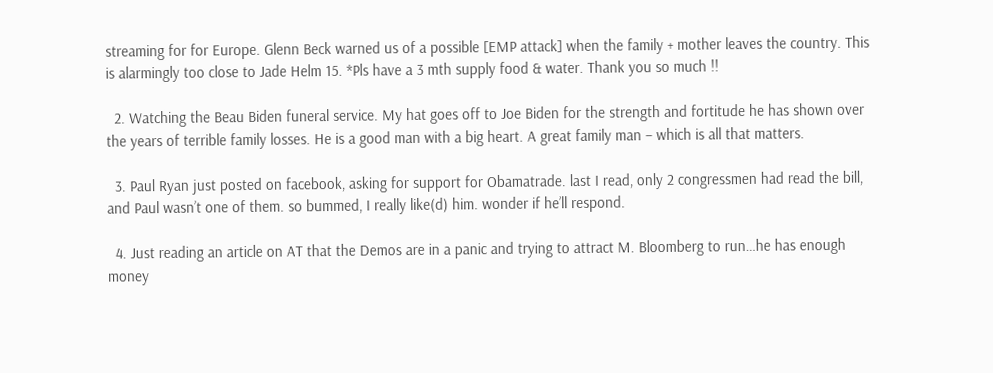streaming for for Europe. Glenn Beck warned us of a possible [EMP attack] when the family + mother leaves the country. This is alarmingly too close to Jade Helm 15. *Pls have a 3 mth supply food & water. Thank you so much !!

  2. Watching the Beau Biden funeral service. My hat goes off to Joe Biden for the strength and fortitude he has shown over the years of terrible family losses. He is a good man with a big heart. A great family man – which is all that matters.

  3. Paul Ryan just posted on facebook, asking for support for Obamatrade. last I read, only 2 congressmen had read the bill, and Paul wasn’t one of them. so bummed, I really like(d) him. wonder if he’ll respond.

  4. Just reading an article on AT that the Demos are in a panic and trying to attract M. Bloomberg to run…he has enough money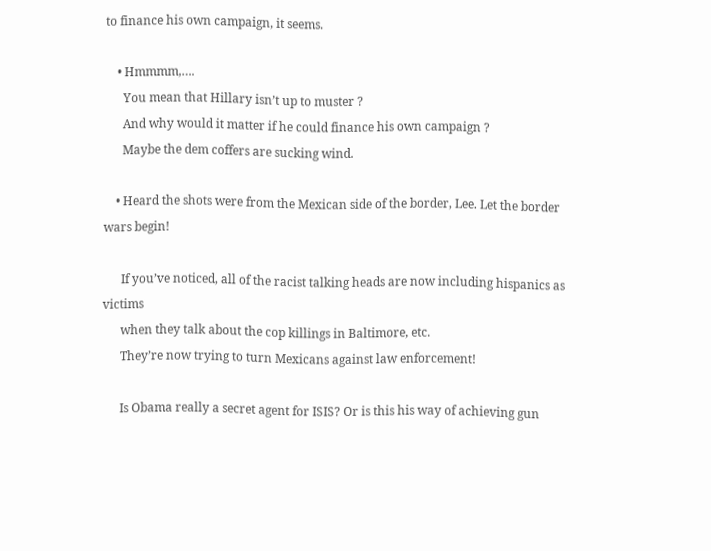to finance his own campaign, it seems.

    • Hmmmm,….
      You mean that Hillary isn’t up to muster ?
      And why would it matter if he could finance his own campaign ?
      Maybe the dem coffers are sucking wind.

    • Heard the shots were from the Mexican side of the border, Lee. Let the border wars begin!

      If you’ve noticed, all of the racist talking heads are now including hispanics as victims
      when they talk about the cop killings in Baltimore, etc.
      They’re now trying to turn Mexicans against law enforcement!

      Is Obama really a secret agent for ISIS? Or is this his way of achieving gun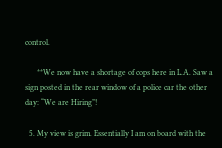control.

      **We now have a shortage of cops here in L.A. Saw a sign posted in the rear window of a police car the other day: “We are Hiring”!

  5. My view is grim. Essentially I am on board with the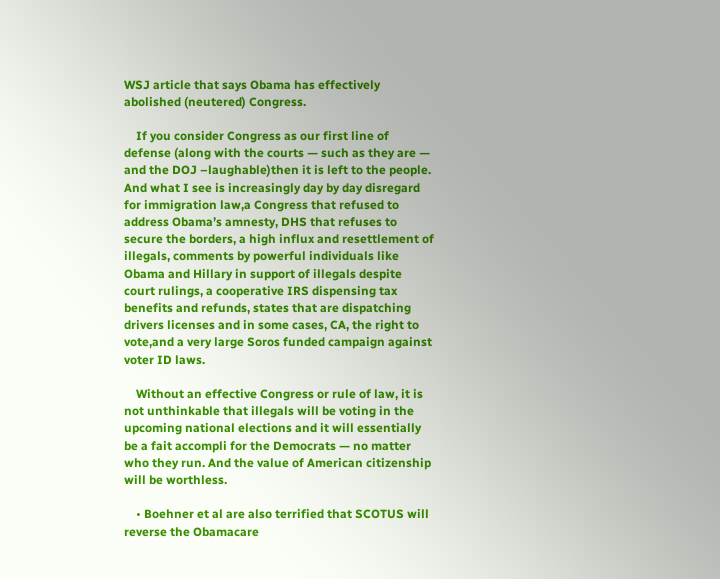WSJ article that says Obama has effectively abolished (neutered) Congress.

    If you consider Congress as our first line of defense (along with the courts — such as they are — and the DOJ –laughable)then it is left to the people. And what I see is increasingly day by day disregard for immigration law,a Congress that refused to address Obama’s amnesty, DHS that refuses to secure the borders, a high influx and resettlement of illegals, comments by powerful individuals like Obama and Hillary in support of illegals despite court rulings, a cooperative IRS dispensing tax benefits and refunds, states that are dispatching drivers licenses and in some cases, CA, the right to vote,and a very large Soros funded campaign against voter ID laws.

    Without an effective Congress or rule of law, it is not unthinkable that illegals will be voting in the upcoming national elections and it will essentially be a fait accompli for the Democrats — no matter who they run. And the value of American citizenship will be worthless.

    • Boehner et al are also terrified that SCOTUS will reverse the Obamacare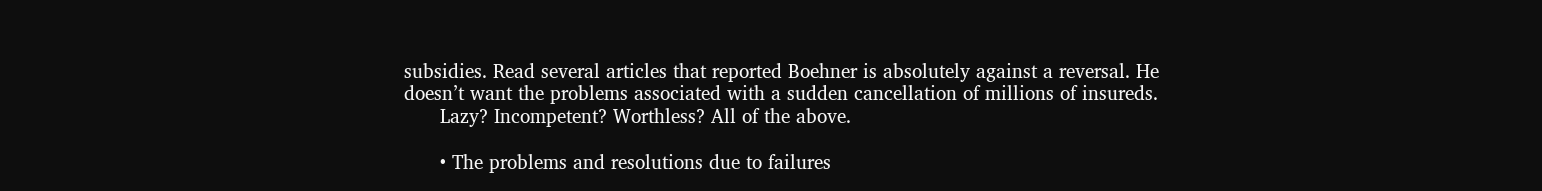subsidies. Read several articles that reported Boehner is absolutely against a reversal. He doesn’t want the problems associated with a sudden cancellation of millions of insureds.
      Lazy? Incompetent? Worthless? All of the above.

      • The problems and resolutions due to failures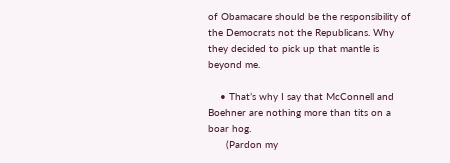of Obamacare should be the responsibility of the Democrats not the Republicans. Why they decided to pick up that mantle is beyond me.

    • That’s why I say that McConnell and Boehner are nothing more than tits on a boar hog.
      (Pardon my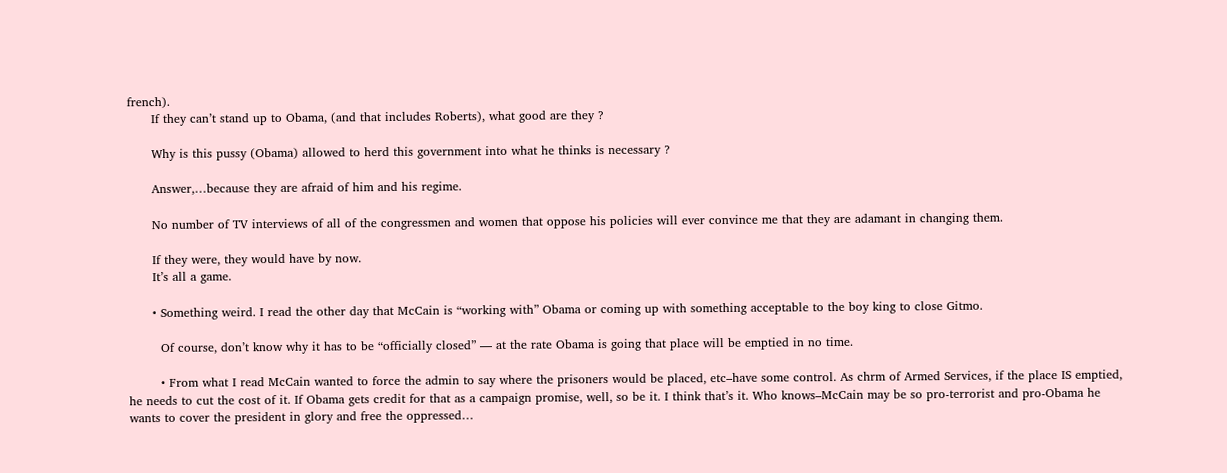french).
      If they can’t stand up to Obama, (and that includes Roberts), what good are they ?

      Why is this pussy (Obama) allowed to herd this government into what he thinks is necessary ?

      Answer,…because they are afraid of him and his regime.

      No number of TV interviews of all of the congressmen and women that oppose his policies will ever convince me that they are adamant in changing them.

      If they were, they would have by now.
      It’s all a game.

      • Something weird. I read the other day that McCain is “working with” Obama or coming up with something acceptable to the boy king to close Gitmo.

        Of course, don’t know why it has to be “officially closed” — at the rate Obama is going that place will be emptied in no time.

        • From what I read McCain wanted to force the admin to say where the prisoners would be placed, etc–have some control. As chrm of Armed Services, if the place IS emptied, he needs to cut the cost of it. If Obama gets credit for that as a campaign promise, well, so be it. I think that’s it. Who knows–McCain may be so pro-terrorist and pro-Obama he wants to cover the president in glory and free the oppressed…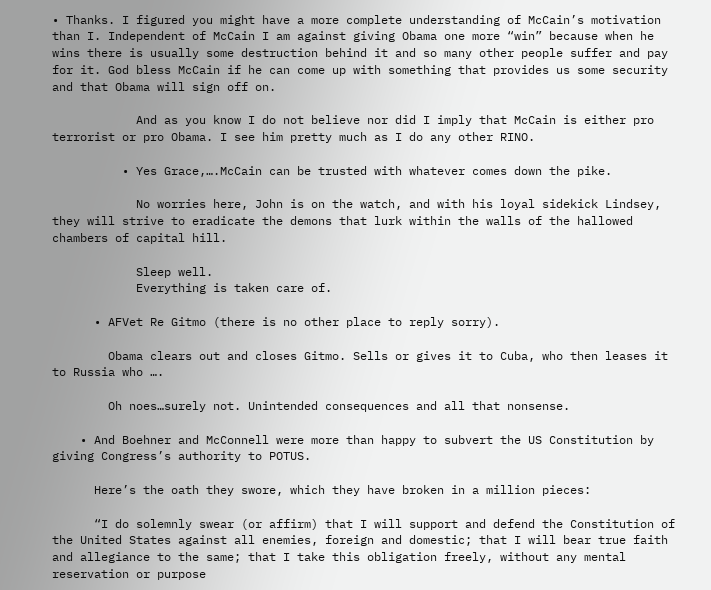• Thanks. I figured you might have a more complete understanding of McCain’s motivation than I. Independent of McCain I am against giving Obama one more “win” because when he wins there is usually some destruction behind it and so many other people suffer and pay for it. God bless McCain if he can come up with something that provides us some security and that Obama will sign off on.

            And as you know I do not believe nor did I imply that McCain is either pro terrorist or pro Obama. I see him pretty much as I do any other RINO.

          • Yes Grace,….McCain can be trusted with whatever comes down the pike.

            No worries here, John is on the watch, and with his loyal sidekick Lindsey, they will strive to eradicate the demons that lurk within the walls of the hallowed chambers of capital hill.

            Sleep well.
            Everything is taken care of.

      • AFVet Re Gitmo (there is no other place to reply sorry).

        Obama clears out and closes Gitmo. Sells or gives it to Cuba, who then leases it to Russia who ….

        Oh noes…surely not. Unintended consequences and all that nonsense.

    • And Boehner and McConnell were more than happy to subvert the US Constitution by giving Congress’s authority to POTUS.

      Here’s the oath they swore, which they have broken in a million pieces:

      “I do solemnly swear (or affirm) that I will support and defend the Constitution of the United States against all enemies, foreign and domestic; that I will bear true faith and allegiance to the same; that I take this obligation freely, without any mental reservation or purpose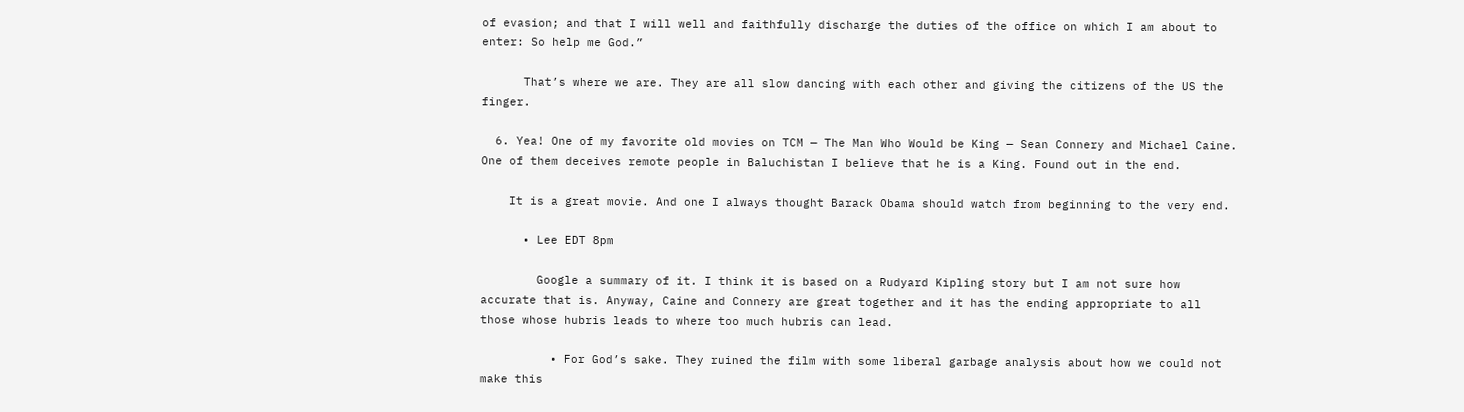of evasion; and that I will well and faithfully discharge the duties of the office on which I am about to enter: So help me God.”

      That’s where we are. They are all slow dancing with each other and giving the citizens of the US the finger.

  6. Yea! One of my favorite old movies on TCM — The Man Who Would be King — Sean Connery and Michael Caine. One of them deceives remote people in Baluchistan I believe that he is a King. Found out in the end.

    It is a great movie. And one I always thought Barack Obama should watch from beginning to the very end.

      • Lee EDT 8pm

        Google a summary of it. I think it is based on a Rudyard Kipling story but I am not sure how accurate that is. Anyway, Caine and Connery are great together and it has the ending appropriate to all those whose hubris leads to where too much hubris can lead.

          • For God’s sake. They ruined the film with some liberal garbage analysis about how we could not make this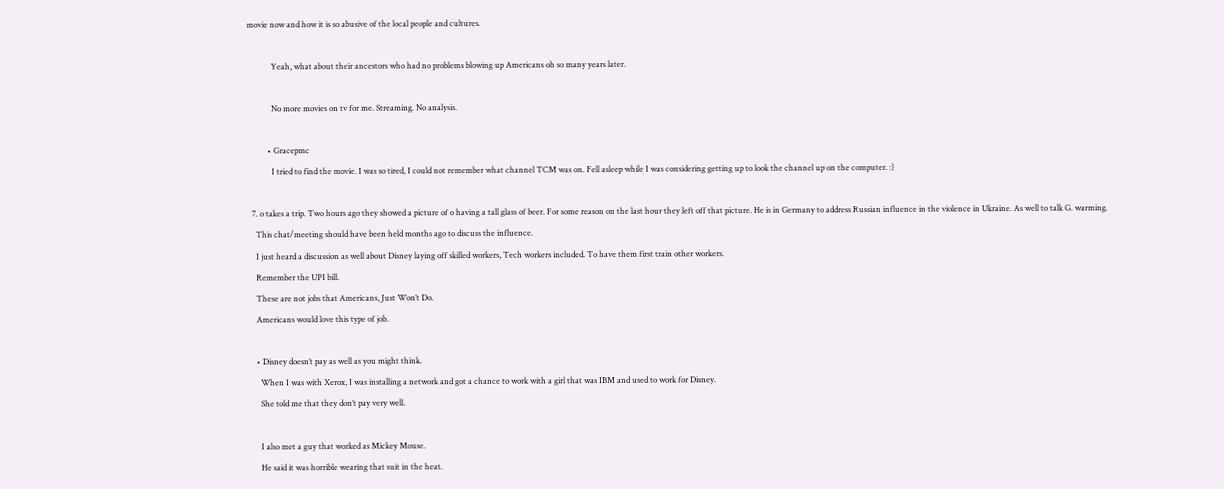movie now and how it is so abusive of the local people and cultures.

            Yeah, what about their ancestors who had no problems blowing up Americans oh so many years later.

            No more movies on tv for me. Streaming. No analysis.

          • Gracepmc
            I tried to find the movie. I was so tired, I could not remember what channel TCM was on. Fell asleep while I was considering getting up to look the channel up on the computer. :)

  7. o takes a trip. Two hours ago they showed a picture of o having a tall glass of beer. For some reason on the last hour they left off that picture. He is in Germany to address Russian influence in the violence in Ukraine. As well to talk G. warming.
    This chat/meeting should have been held months ago to discuss the influence.
    I just heard a discussion as well about Disney laying off skilled workers, Tech workers included. To have them first train other workers.
    Remember the UPI bill.
    These are not jobs that Americans, Just Won’t Do.
    Americans would love this type of job.

    • Disney doesn’t pay as well as you might think.
      When I was with Xerox, I was installing a network and got a chance to work with a girl that was IBM and used to work for Disney.
      She told me that they don’t pay very well.

      I also met a guy that worked as Mickey Mouse.
      He said it was horrible wearing that suit in the heat.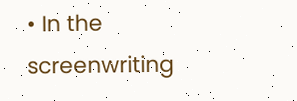• In the screenwriting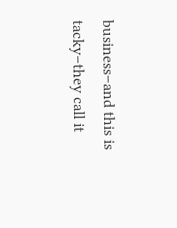business–and this is tacky–they call it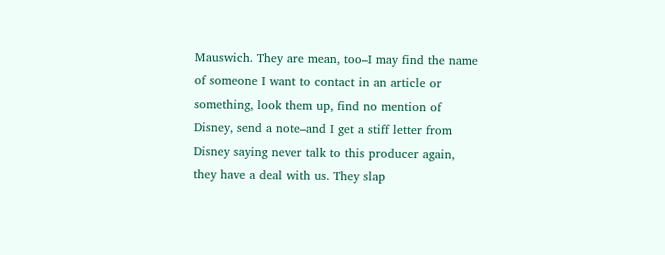Mauswich. They are mean, too–I may find the name of someone I want to contact in an article or something, look them up, find no mention of Disney, send a note–and I get a stiff letter from Disney saying never talk to this producer again, they have a deal with us. They slap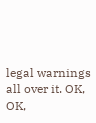legal warnings all over it. OK, OK,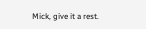Mick, give it a rest.